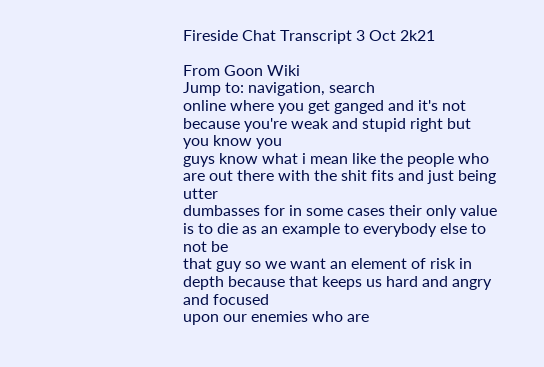Fireside Chat Transcript 3 Oct 2k21

From Goon Wiki
Jump to: navigation, search
online where you get ganged and it's not because you're weak and stupid right but you know you
guys know what i mean like the people who are out there with the shit fits and just being utter
dumbasses for in some cases their only value is to die as an example to everybody else to not be
that guy so we want an element of risk in depth because that keeps us hard and angry and focused
upon our enemies who are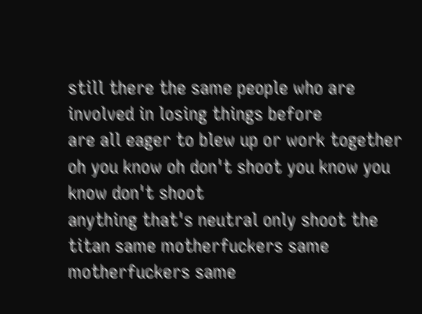still there the same people who are involved in losing things before
are all eager to blew up or work together oh you know oh don't shoot you know you know don't shoot
anything that's neutral only shoot the titan same motherfuckers same motherfuckers same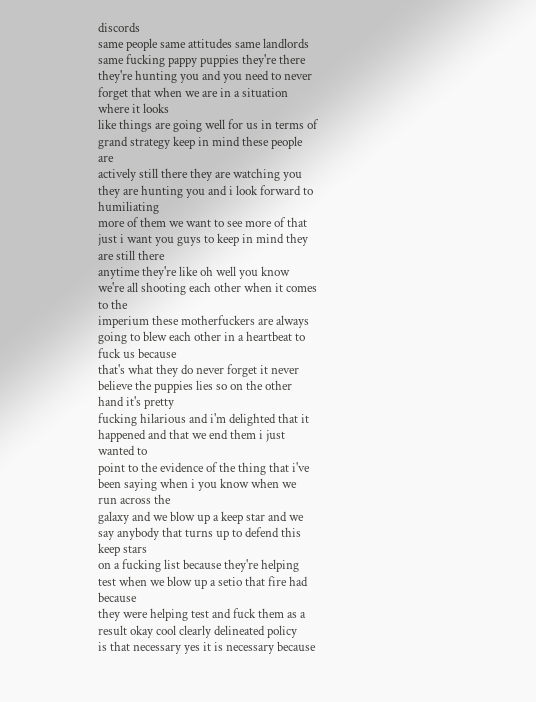discords
same people same attitudes same landlords same fucking pappy puppies they're there
they're hunting you and you need to never forget that when we are in a situation where it looks
like things are going well for us in terms of grand strategy keep in mind these people are
actively still there they are watching you they are hunting you and i look forward to humiliating
more of them we want to see more of that just i want you guys to keep in mind they are still there
anytime they're like oh well you know we're all shooting each other when it comes to the
imperium these motherfuckers are always going to blew each other in a heartbeat to fuck us because
that's what they do never forget it never believe the puppies lies so on the other hand it's pretty
fucking hilarious and i'm delighted that it happened and that we end them i just wanted to
point to the evidence of the thing that i've been saying when i you know when we run across the
galaxy and we blow up a keep star and we say anybody that turns up to defend this keep stars
on a fucking list because they're helping test when we blow up a setio that fire had because
they were helping test and fuck them as a result okay cool clearly delineated policy
is that necessary yes it is necessary because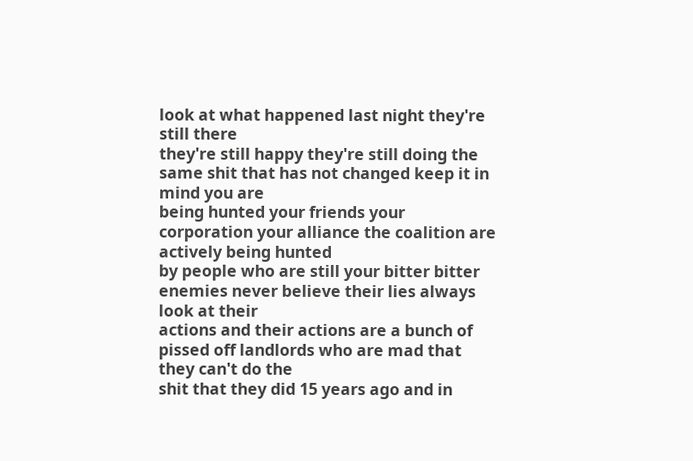look at what happened last night they're still there
they're still happy they're still doing the same shit that has not changed keep it in mind you are
being hunted your friends your corporation your alliance the coalition are actively being hunted
by people who are still your bitter bitter enemies never believe their lies always look at their
actions and their actions are a bunch of pissed off landlords who are mad that they can't do the
shit that they did 15 years ago and in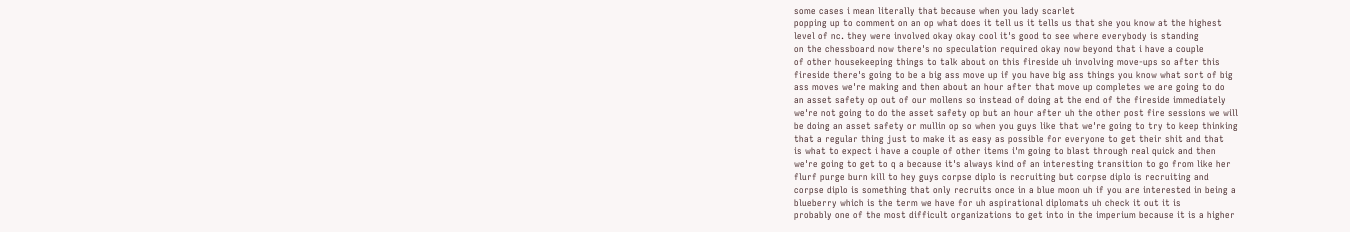some cases i mean literally that because when you lady scarlet
popping up to comment on an op what does it tell us it tells us that she you know at the highest
level of nc. they were involved okay okay cool it's good to see where everybody is standing
on the chessboard now there's no speculation required okay now beyond that i have a couple
of other housekeeping things to talk about on this fireside uh involving move-ups so after this
fireside there's going to be a big ass move up if you have big ass things you know what sort of big
ass moves we're making and then about an hour after that move up completes we are going to do
an asset safety op out of our mollens so instead of doing at the end of the fireside immediately
we're not going to do the asset safety op but an hour after uh the other post fire sessions we will
be doing an asset safety or mullin op so when you guys like that we're going to try to keep thinking
that a regular thing just to make it as easy as possible for everyone to get their shit and that
is what to expect i have a couple of other items i'm going to blast through real quick and then
we're going to get to q a because it's always kind of an interesting transition to go from like her
flurf purge burn kill to hey guys corpse diplo is recruiting but corpse diplo is recruiting and
corpse diplo is something that only recruits once in a blue moon uh if you are interested in being a
blueberry which is the term we have for uh aspirational diplomats uh check it out it is
probably one of the most difficult organizations to get into in the imperium because it is a higher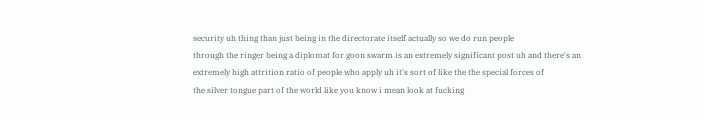security uh thing than just being in the directorate itself actually so we do run people
through the ringer being a diplomat for goon swarm is an extremely significant post uh and there's an
extremely high attrition ratio of people who apply uh it's sort of like the the special forces of
the silver tongue part of the world like you know i mean look at fucking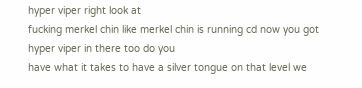hyper viper right look at
fucking merkel chin like merkel chin is running cd now you got hyper viper in there too do you
have what it takes to have a silver tongue on that level we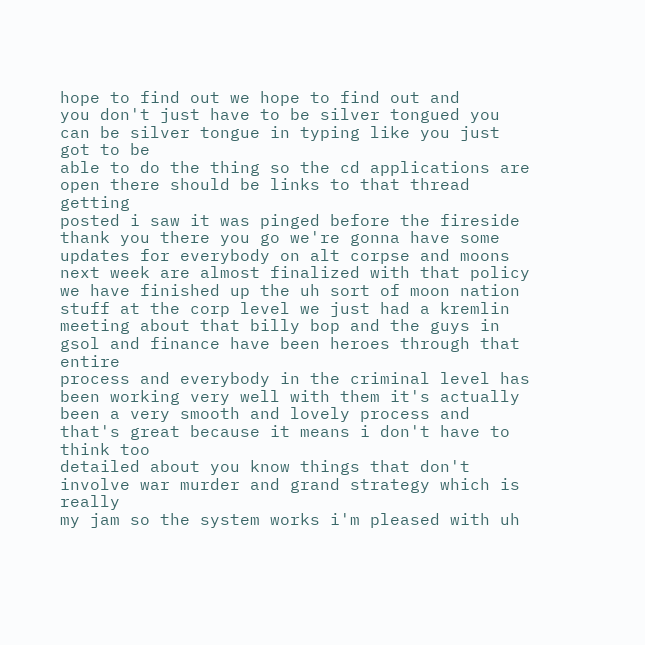hope to find out we hope to find out and
you don't just have to be silver tongued you can be silver tongue in typing like you just got to be
able to do the thing so the cd applications are open there should be links to that thread getting
posted i saw it was pinged before the fireside thank you there you go we're gonna have some
updates for everybody on alt corpse and moons next week are almost finalized with that policy
we have finished up the uh sort of moon nation stuff at the corp level we just had a kremlin
meeting about that billy bop and the guys in gsol and finance have been heroes through that entire
process and everybody in the criminal level has been working very well with them it's actually
been a very smooth and lovely process and that's great because it means i don't have to think too
detailed about you know things that don't involve war murder and grand strategy which is really
my jam so the system works i'm pleased with uh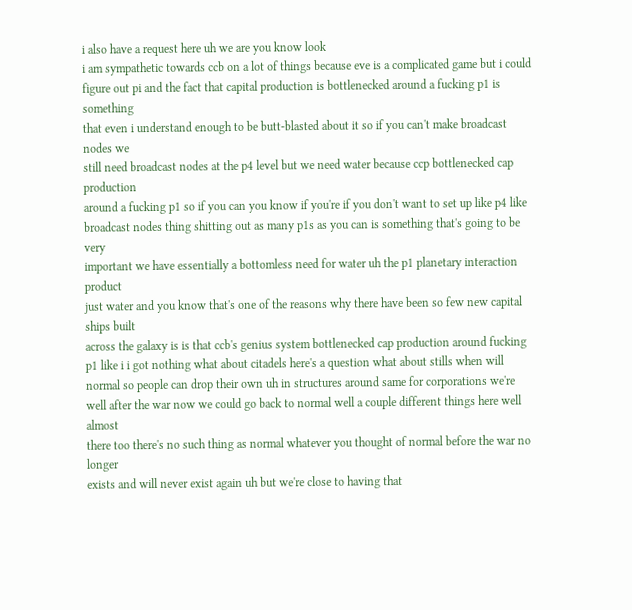i also have a request here uh we are you know look
i am sympathetic towards ccb on a lot of things because eve is a complicated game but i could
figure out pi and the fact that capital production is bottlenecked around a fucking p1 is something
that even i understand enough to be butt-blasted about it so if you can't make broadcast nodes we
still need broadcast nodes at the p4 level but we need water because ccp bottlenecked cap production
around a fucking p1 so if you can you know if you're if you don't want to set up like p4 like
broadcast nodes thing shitting out as many p1s as you can is something that's going to be very
important we have essentially a bottomless need for water uh the p1 planetary interaction product
just water and you know that's one of the reasons why there have been so few new capital ships built
across the galaxy is is that ccb's genius system bottlenecked cap production around fucking
p1 like i i got nothing what about citadels here's a question what about stills when will
normal so people can drop their own uh in structures around same for corporations we're
well after the war now we could go back to normal well a couple different things here well almost
there too there's no such thing as normal whatever you thought of normal before the war no longer
exists and will never exist again uh but we're close to having that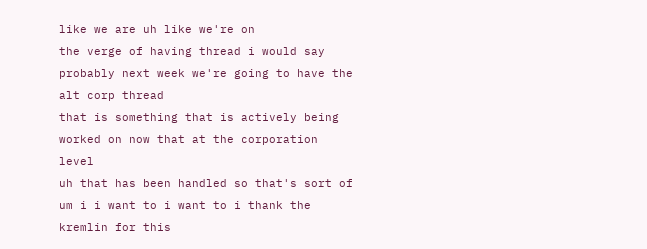like we are uh like we're on
the verge of having thread i would say probably next week we're going to have the alt corp thread
that is something that is actively being worked on now that at the corporation level
uh that has been handled so that's sort of um i i want to i want to i thank the kremlin for this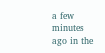a few minutes ago in the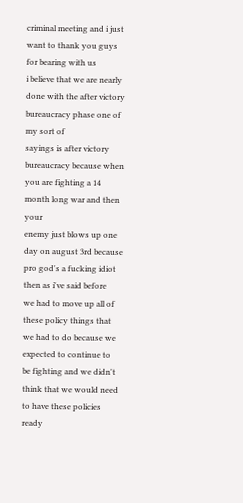criminal meeting and i just want to thank you guys for bearing with us
i believe that we are nearly done with the after victory bureaucracy phase one of my sort of
sayings is after victory bureaucracy because when you are fighting a 14 month long war and then your
enemy just blows up one day on august 3rd because pro god's a fucking idiot then as i've said before
we had to move up all of these policy things that we had to do because we expected to continue to
be fighting and we didn't think that we would need to have these policies ready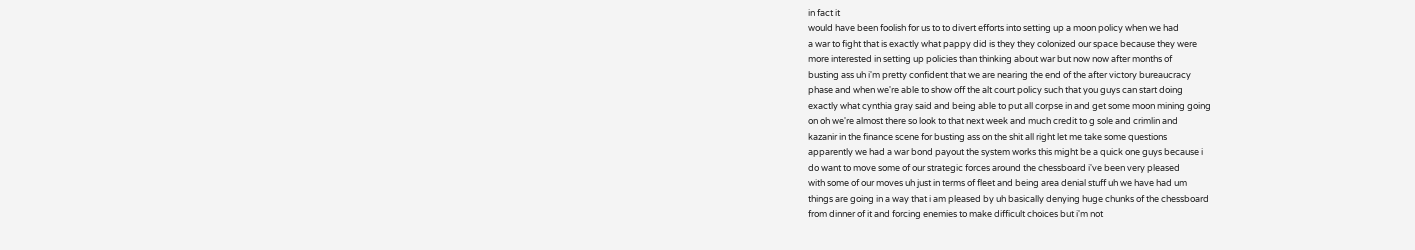in fact it
would have been foolish for us to to divert efforts into setting up a moon policy when we had
a war to fight that is exactly what pappy did is they they colonized our space because they were
more interested in setting up policies than thinking about war but now now after months of
busting ass uh i'm pretty confident that we are nearing the end of the after victory bureaucracy
phase and when we're able to show off the alt court policy such that you guys can start doing
exactly what cynthia gray said and being able to put all corpse in and get some moon mining going
on oh we're almost there so look to that next week and much credit to g sole and crimlin and
kazanir in the finance scene for busting ass on the shit all right let me take some questions
apparently we had a war bond payout the system works this might be a quick one guys because i
do want to move some of our strategic forces around the chessboard i've been very pleased
with some of our moves uh just in terms of fleet and being area denial stuff uh we have had um
things are going in a way that i am pleased by uh basically denying huge chunks of the chessboard
from dinner of it and forcing enemies to make difficult choices but i'm not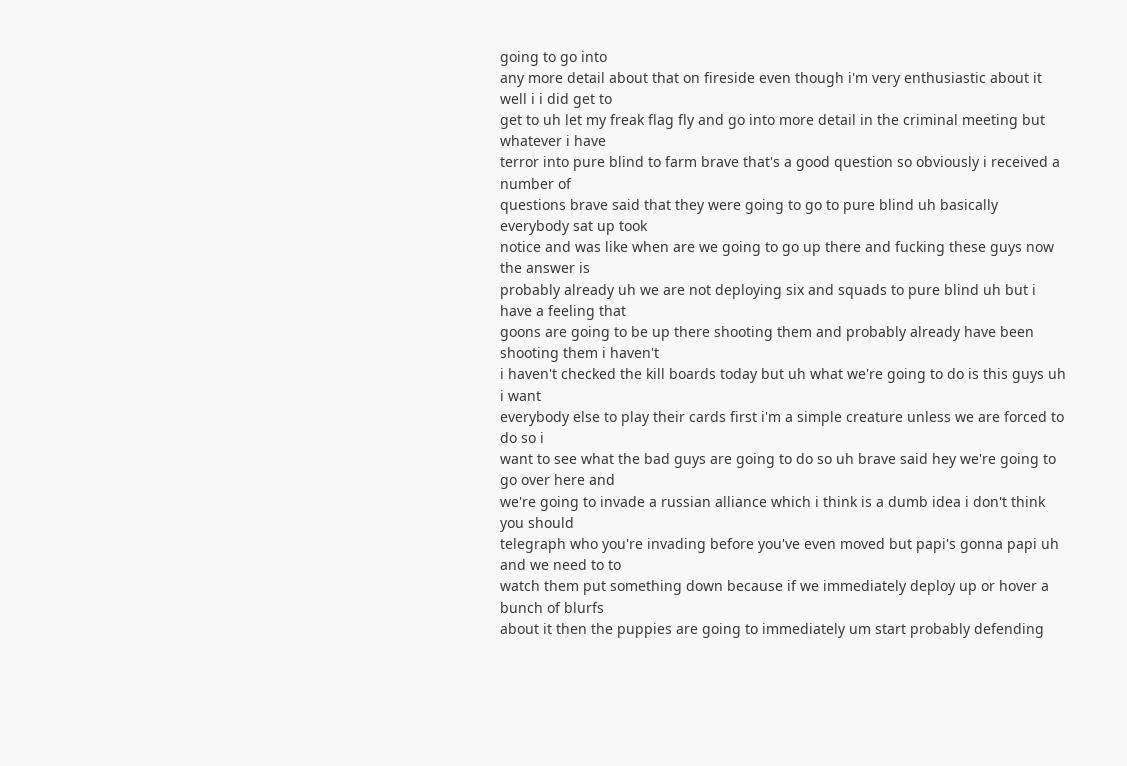going to go into
any more detail about that on fireside even though i'm very enthusiastic about it well i i did get to
get to uh let my freak flag fly and go into more detail in the criminal meeting but whatever i have
terror into pure blind to farm brave that's a good question so obviously i received a number of
questions brave said that they were going to go to pure blind uh basically everybody sat up took
notice and was like when are we going to go up there and fucking these guys now the answer is
probably already uh we are not deploying six and squads to pure blind uh but i have a feeling that
goons are going to be up there shooting them and probably already have been shooting them i haven't
i haven't checked the kill boards today but uh what we're going to do is this guys uh i want
everybody else to play their cards first i'm a simple creature unless we are forced to do so i
want to see what the bad guys are going to do so uh brave said hey we're going to go over here and
we're going to invade a russian alliance which i think is a dumb idea i don't think you should
telegraph who you're invading before you've even moved but papi's gonna papi uh and we need to to
watch them put something down because if we immediately deploy up or hover a bunch of blurfs
about it then the puppies are going to immediately um start probably defending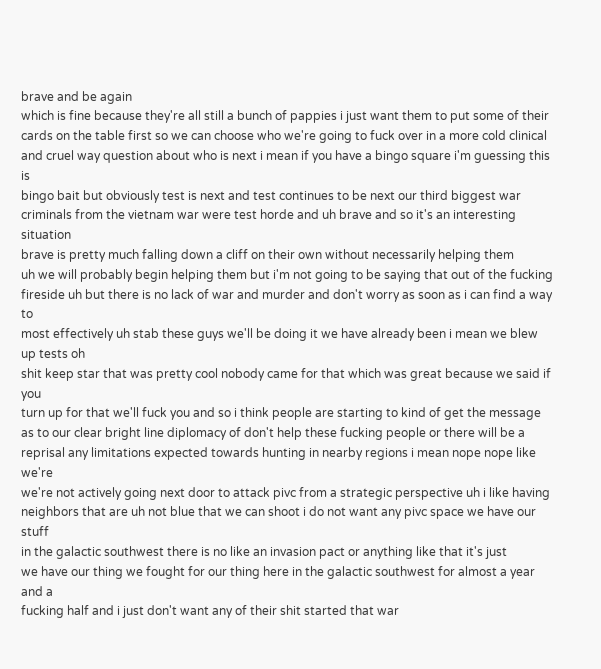brave and be again
which is fine because they're all still a bunch of pappies i just want them to put some of their
cards on the table first so we can choose who we're going to fuck over in a more cold clinical
and cruel way question about who is next i mean if you have a bingo square i'm guessing this is
bingo bait but obviously test is next and test continues to be next our third biggest war
criminals from the vietnam war were test horde and uh brave and so it's an interesting situation
brave is pretty much falling down a cliff on their own without necessarily helping them
uh we will probably begin helping them but i'm not going to be saying that out of the fucking
fireside uh but there is no lack of war and murder and don't worry as soon as i can find a way to
most effectively uh stab these guys we'll be doing it we have already been i mean we blew up tests oh
shit keep star that was pretty cool nobody came for that which was great because we said if you
turn up for that we'll fuck you and so i think people are starting to kind of get the message
as to our clear bright line diplomacy of don't help these fucking people or there will be a
reprisal any limitations expected towards hunting in nearby regions i mean nope nope like we're
we're not actively going next door to attack pivc from a strategic perspective uh i like having
neighbors that are uh not blue that we can shoot i do not want any pivc space we have our stuff
in the galactic southwest there is no like an invasion pact or anything like that it's just
we have our thing we fought for our thing here in the galactic southwest for almost a year and a
fucking half and i just don't want any of their shit started that war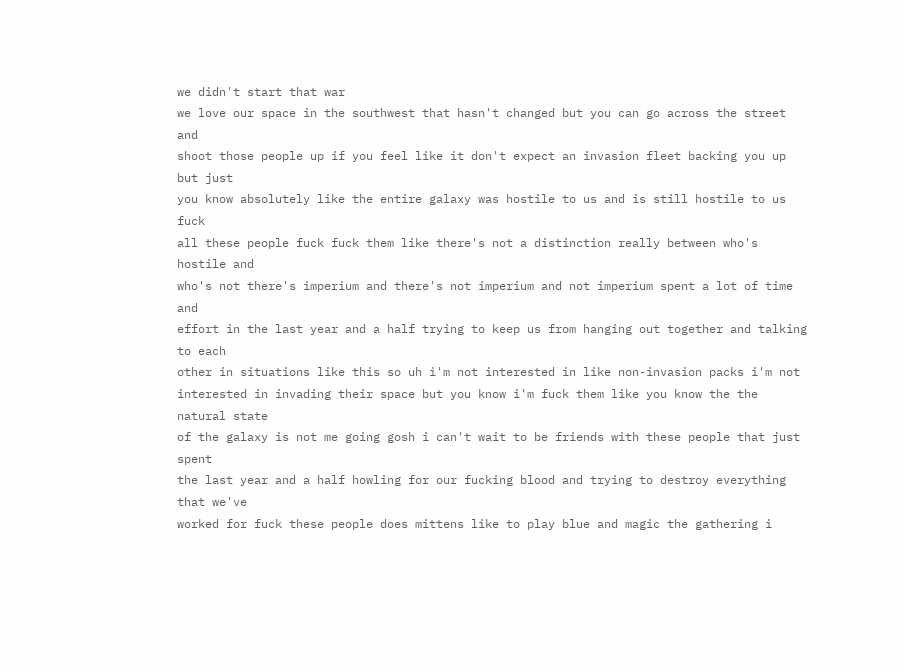we didn't start that war
we love our space in the southwest that hasn't changed but you can go across the street and
shoot those people up if you feel like it don't expect an invasion fleet backing you up but just
you know absolutely like the entire galaxy was hostile to us and is still hostile to us fuck
all these people fuck fuck them like there's not a distinction really between who's hostile and
who's not there's imperium and there's not imperium and not imperium spent a lot of time and
effort in the last year and a half trying to keep us from hanging out together and talking to each
other in situations like this so uh i'm not interested in like non-invasion packs i'm not
interested in invading their space but you know i'm fuck them like you know the the natural state
of the galaxy is not me going gosh i can't wait to be friends with these people that just spent
the last year and a half howling for our fucking blood and trying to destroy everything that we've
worked for fuck these people does mittens like to play blue and magic the gathering i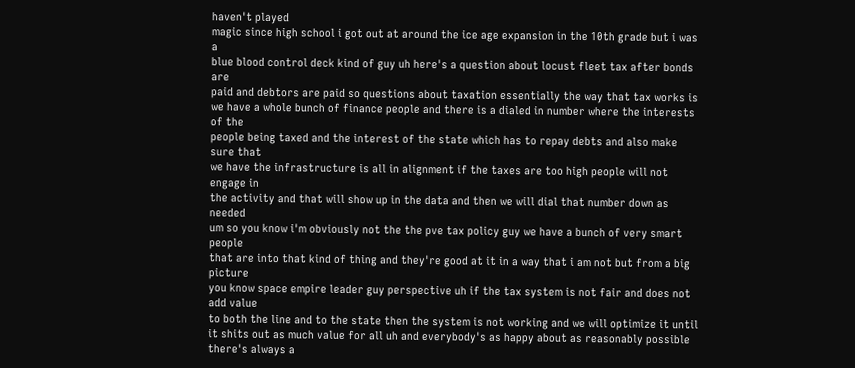haven't played
magic since high school i got out at around the ice age expansion in the 10th grade but i was a
blue blood control deck kind of guy uh here's a question about locust fleet tax after bonds are
paid and debtors are paid so questions about taxation essentially the way that tax works is
we have a whole bunch of finance people and there is a dialed in number where the interests of the
people being taxed and the interest of the state which has to repay debts and also make sure that
we have the infrastructure is all in alignment if the taxes are too high people will not engage in
the activity and that will show up in the data and then we will dial that number down as needed
um so you know i'm obviously not the the pve tax policy guy we have a bunch of very smart people
that are into that kind of thing and they're good at it in a way that i am not but from a big picture
you know space empire leader guy perspective uh if the tax system is not fair and does not add value
to both the line and to the state then the system is not working and we will optimize it until
it shits out as much value for all uh and everybody's as happy about as reasonably possible
there's always a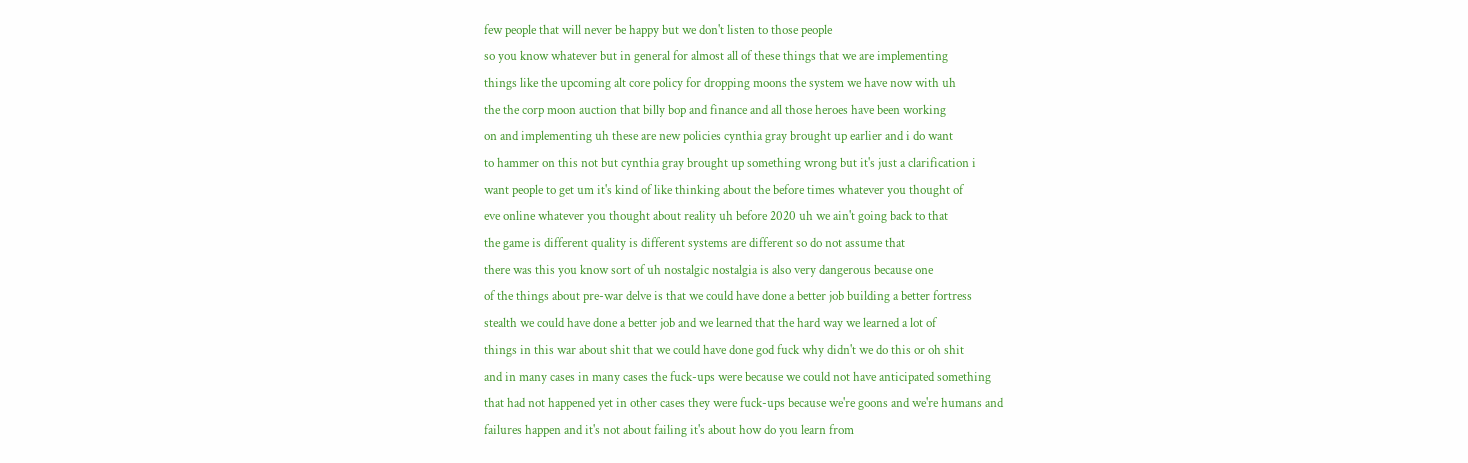few people that will never be happy but we don't listen to those people
so you know whatever but in general for almost all of these things that we are implementing
things like the upcoming alt core policy for dropping moons the system we have now with uh
the the corp moon auction that billy bop and finance and all those heroes have been working
on and implementing uh these are new policies cynthia gray brought up earlier and i do want
to hammer on this not but cynthia gray brought up something wrong but it's just a clarification i
want people to get um it's kind of like thinking about the before times whatever you thought of
eve online whatever you thought about reality uh before 2020 uh we ain't going back to that
the game is different quality is different systems are different so do not assume that
there was this you know sort of uh nostalgic nostalgia is also very dangerous because one
of the things about pre-war delve is that we could have done a better job building a better fortress
stealth we could have done a better job and we learned that the hard way we learned a lot of
things in this war about shit that we could have done god fuck why didn't we do this or oh shit
and in many cases in many cases the fuck-ups were because we could not have anticipated something
that had not happened yet in other cases they were fuck-ups because we're goons and we're humans and
failures happen and it's not about failing it's about how do you learn from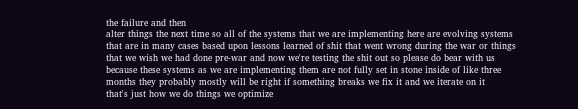the failure and then
alter things the next time so all of the systems that we are implementing here are evolving systems
that are in many cases based upon lessons learned of shit that went wrong during the war or things
that we wish we had done pre-war and now we're testing the shit out so please do bear with us
because these systems as we are implementing them are not fully set in stone inside of like three
months they probably mostly will be right if something breaks we fix it and we iterate on it
that's just how we do things we optimize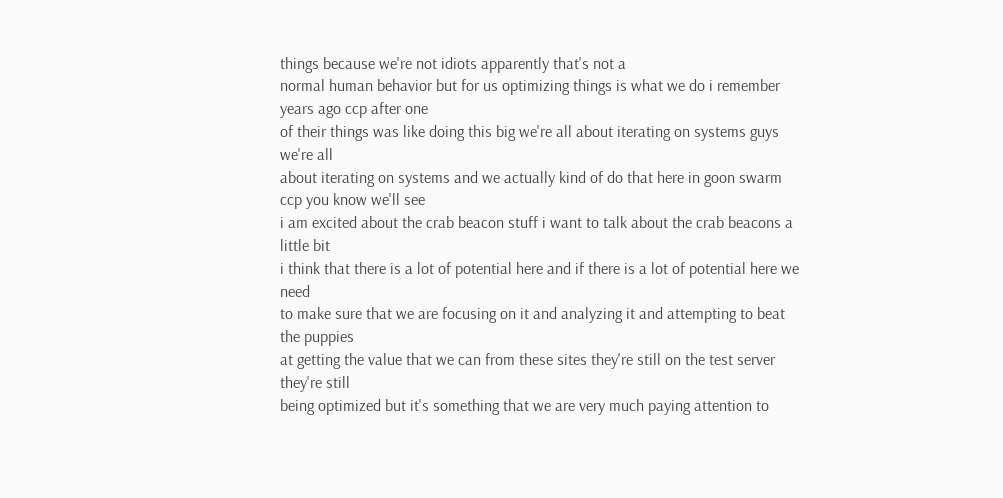things because we're not idiots apparently that's not a
normal human behavior but for us optimizing things is what we do i remember years ago ccp after one
of their things was like doing this big we're all about iterating on systems guys we're all
about iterating on systems and we actually kind of do that here in goon swarm ccp you know we'll see
i am excited about the crab beacon stuff i want to talk about the crab beacons a little bit
i think that there is a lot of potential here and if there is a lot of potential here we need
to make sure that we are focusing on it and analyzing it and attempting to beat the puppies
at getting the value that we can from these sites they're still on the test server they're still
being optimized but it's something that we are very much paying attention to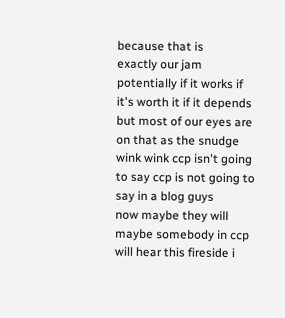because that is
exactly our jam potentially if it works if it's worth it if it depends but most of our eyes are
on that as the snudge wink wink ccp isn't going to say ccp is not going to say in a blog guys
now maybe they will maybe somebody in ccp will hear this fireside i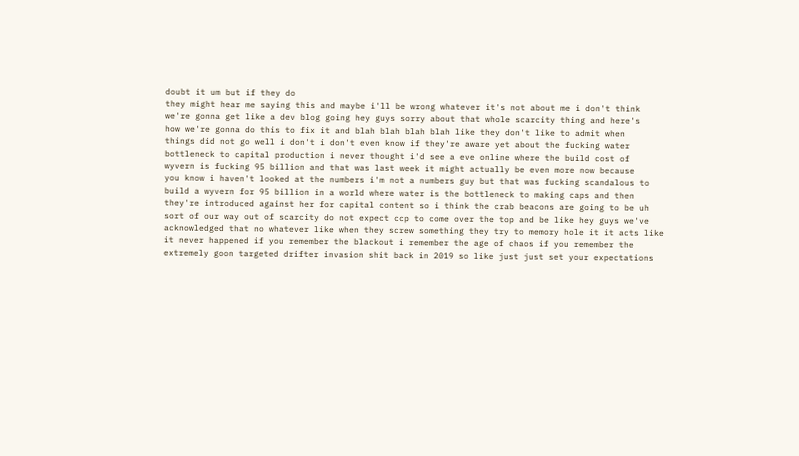doubt it um but if they do
they might hear me saying this and maybe i'll be wrong whatever it's not about me i don't think
we're gonna get like a dev blog going hey guys sorry about that whole scarcity thing and here's
how we're gonna do this to fix it and blah blah blah blah like they don't like to admit when
things did not go well i don't i don't even know if they're aware yet about the fucking water
bottleneck to capital production i never thought i'd see a eve online where the build cost of
wyvern is fucking 95 billion and that was last week it might actually be even more now because
you know i haven't looked at the numbers i'm not a numbers guy but that was fucking scandalous to
build a wyvern for 95 billion in a world where water is the bottleneck to making caps and then
they're introduced against her for capital content so i think the crab beacons are going to be uh
sort of our way out of scarcity do not expect ccp to come over the top and be like hey guys we've
acknowledged that no whatever like when they screw something they try to memory hole it it acts like
it never happened if you remember the blackout i remember the age of chaos if you remember the
extremely goon targeted drifter invasion shit back in 2019 so like just just set your expectations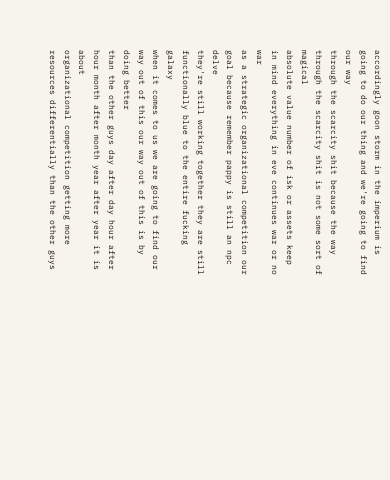accordingly goon storm in the imperium is going to do our thing and we're going to find our way
through the scarcity shit because the way through the scarcity shit is not some sort of magical
absolute value number of isk or assets keep in mind everything in eve continues war or no war
as a strategic organizational competition our goal because remember pappy is still an npc delve
they're still working together they are still functionally blue to the entire fucking galaxy
when it comes to us we are going to find our way out of this our way out of this is by doing better
than the other guys day after day hour after hour month after month year after year it is about
organizational competition getting more resources differentially than the other guys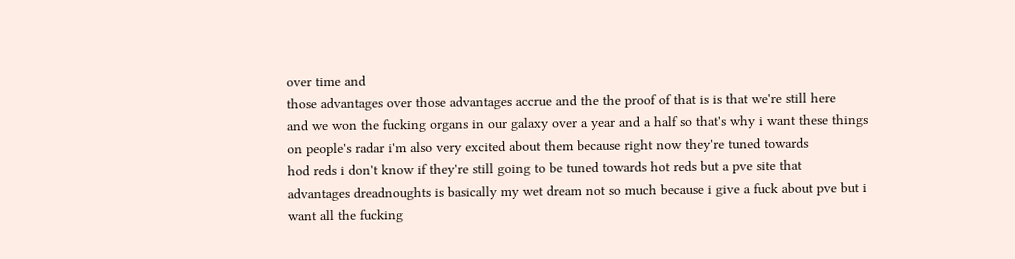over time and
those advantages over those advantages accrue and the the proof of that is is that we're still here
and we won the fucking organs in our galaxy over a year and a half so that's why i want these things
on people's radar i'm also very excited about them because right now they're tuned towards
hod reds i don't know if they're still going to be tuned towards hot reds but a pve site that
advantages dreadnoughts is basically my wet dream not so much because i give a fuck about pve but i
want all the fucking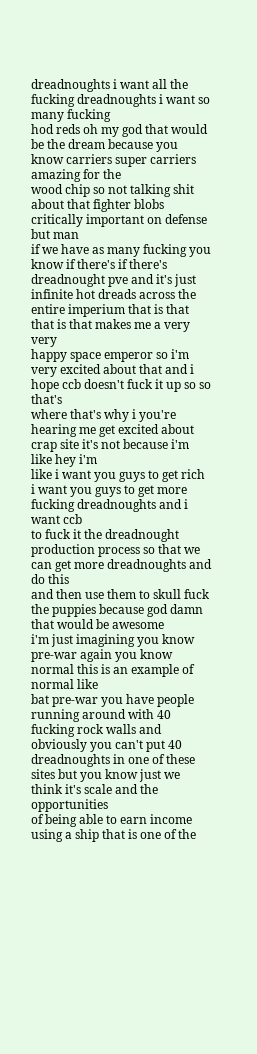dreadnoughts i want all the fucking dreadnoughts i want so many fucking
hod reds oh my god that would be the dream because you know carriers super carriers amazing for the
wood chip so not talking shit about that fighter blobs critically important on defense but man
if we have as many fucking you know if there's if there's dreadnought pve and it's just
infinite hot dreads across the entire imperium that is that that is that makes me a very very
happy space emperor so i'm very excited about that and i hope ccb doesn't fuck it up so so that's
where that's why i you're hearing me get excited about crap site it's not because i'm like hey i'm
like i want you guys to get rich i want you guys to get more fucking dreadnoughts and i want ccb
to fuck it the dreadnought production process so that we can get more dreadnoughts and do this
and then use them to skull fuck the puppies because god damn that would be awesome
i'm just imagining you know pre-war again you know normal this is an example of normal like
bat pre-war you have people running around with 40 fucking rock walls and obviously you can't put 40
dreadnoughts in one of these sites but you know just we think it's scale and the opportunities
of being able to earn income using a ship that is one of the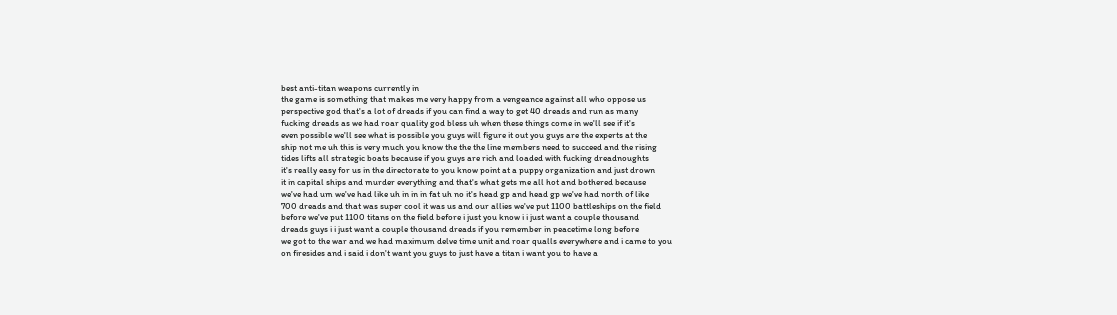best anti-titan weapons currently in
the game is something that makes me very happy from a vengeance against all who oppose us
perspective god that's a lot of dreads if you can find a way to get 40 dreads and run as many
fucking dreads as we had roar quality god bless uh when these things come in we'll see if it's
even possible we'll see what is possible you guys will figure it out you guys are the experts at the
ship not me uh this is very much you know the the the line members need to succeed and the rising
tides lifts all strategic boats because if you guys are rich and loaded with fucking dreadnoughts
it's really easy for us in the directorate to you know point at a puppy organization and just drown
it in capital ships and murder everything and that's what gets me all hot and bothered because
we've had um we've had like uh in in in fat uh no it's head gp and head gp we've had north of like
700 dreads and that was super cool it was us and our allies we've put 1100 battleships on the field
before we've put 1100 titans on the field before i just you know i i just want a couple thousand
dreads guys i i just want a couple thousand dreads if you remember in peacetime long before
we got to the war and we had maximum delve time unit and roar qualls everywhere and i came to you
on firesides and i said i don't want you guys to just have a titan i want you to have a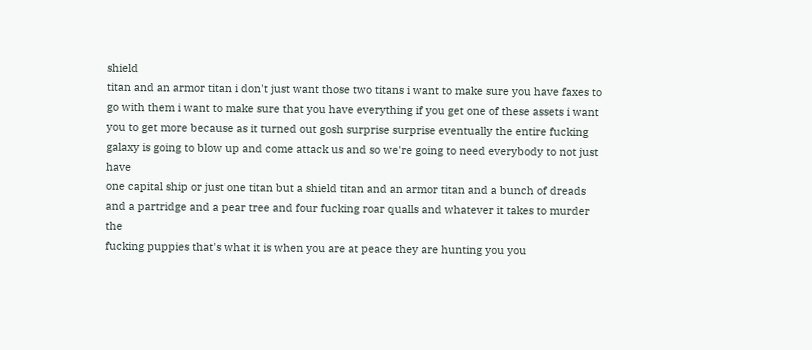shield
titan and an armor titan i don't just want those two titans i want to make sure you have faxes to
go with them i want to make sure that you have everything if you get one of these assets i want
you to get more because as it turned out gosh surprise surprise eventually the entire fucking
galaxy is going to blow up and come attack us and so we're going to need everybody to not just have
one capital ship or just one titan but a shield titan and an armor titan and a bunch of dreads
and a partridge and a pear tree and four fucking roar qualls and whatever it takes to murder the
fucking puppies that's what it is when you are at peace they are hunting you you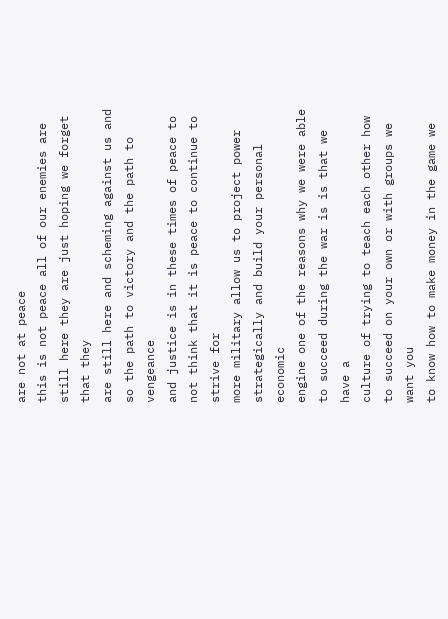are not at peace
this is not peace all of our enemies are still here they are just hoping we forget that they
are still here and scheming against us and so the path to victory and the path to vengeance
and justice is in these times of peace to not think that it is peace to continue to strive for
more military allow us to project power strategically and build your personal economic
engine one of the reasons why we were able to succeed during the war is is that we have a
culture of trying to teach each other how to succeed on your own or with groups we want you
to know how to make money in the game we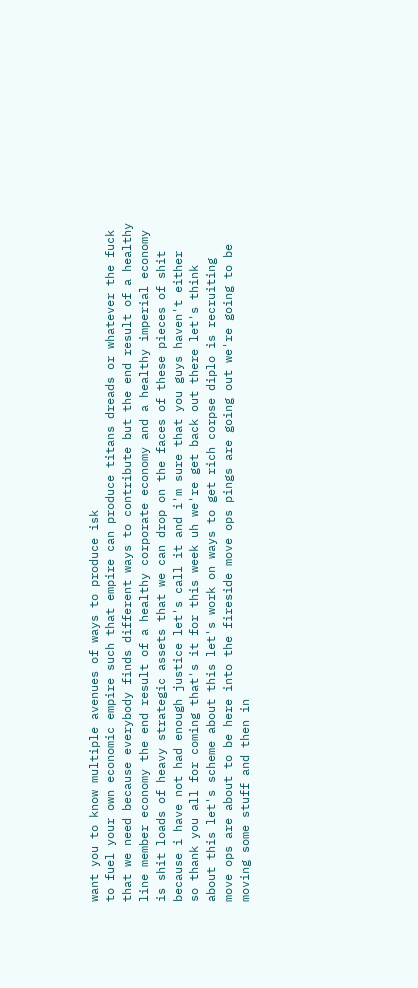want you to know multiple avenues of ways to produce isk
to fuel your own economic empire such that empire can produce titans dreads or whatever the fuck
that we need because everybody finds different ways to contribute but the end result of a healthy
line member economy the end result of a healthy corporate economy and a healthy imperial economy
is shit loads of heavy strategic assets that we can drop on the faces of these pieces of shit
because i have not had enough justice let's call it and i'm sure that you guys haven't either
so thank you all for coming that's it for this week uh we're get back out there let's think
about this let's scheme about this let's work on ways to get rich corpse diplo is recruiting
move ops are about to be here into the fireside move ops pings are going out we're going to be
moving some stuff and then in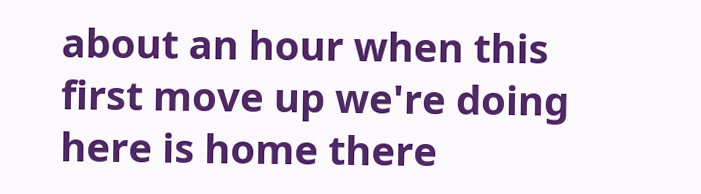about an hour when this first move up we're doing here is home there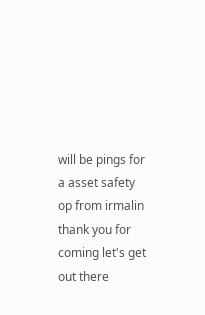will be pings for a asset safety op from irmalin thank you for coming let's get out there